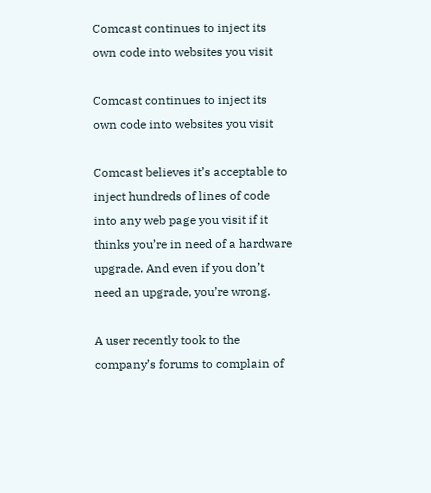Comcast continues to inject its own code into websites you visit

Comcast continues to inject its own code into websites you visit

Comcast believes it’s acceptable to inject hundreds of lines of code into any web page you visit if it thinks you’re in need of a hardware upgrade. And even if you don’t need an upgrade, you’re wrong.

A user recently took to the company’s forums to complain of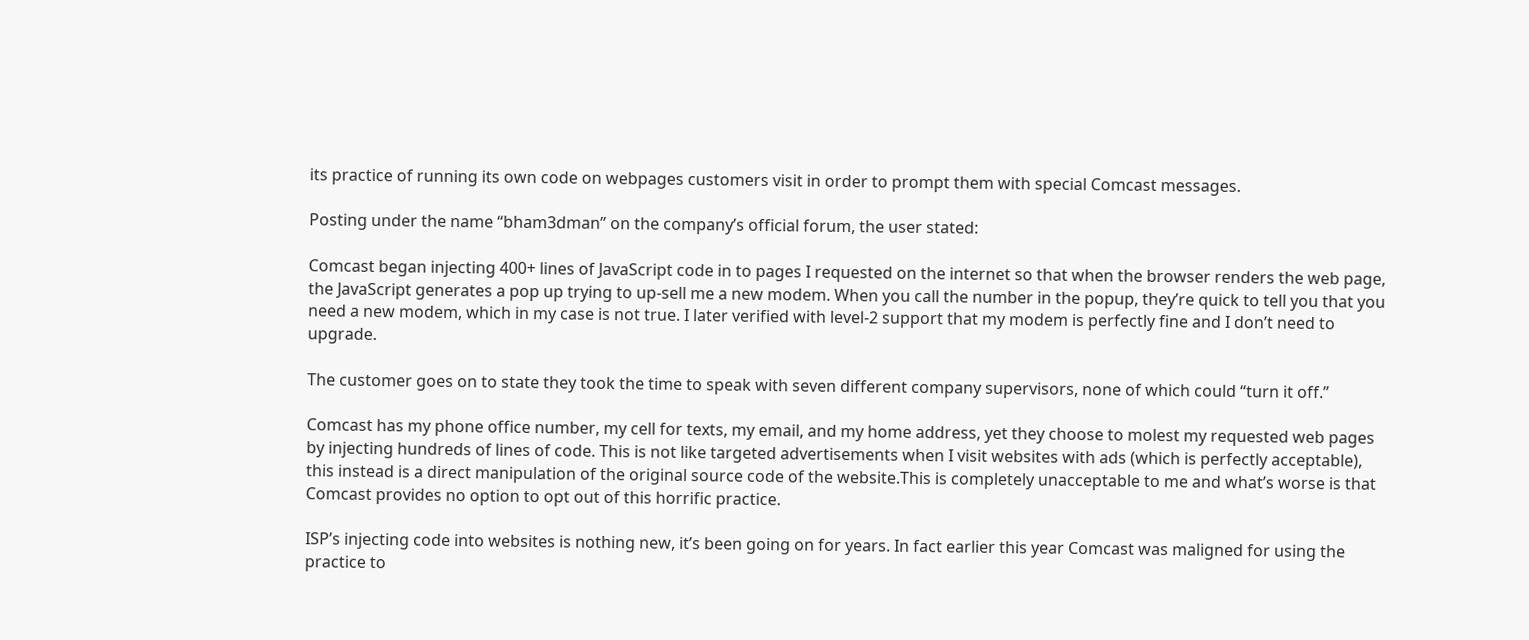its practice of running its own code on webpages customers visit in order to prompt them with special Comcast messages.

Posting under the name “bham3dman” on the company’s official forum, the user stated:

Comcast began injecting 400+ lines of JavaScript code in to pages I requested on the internet so that when the browser renders the web page, the JavaScript generates a pop up trying to up-sell me a new modem. When you call the number in the popup, they’re quick to tell you that you need a new modem, which in my case is not true. I later verified with level-2 support that my modem is perfectly fine and I don’t need to upgrade.

The customer goes on to state they took the time to speak with seven different company supervisors, none of which could “turn it off.”

Comcast has my phone office number, my cell for texts, my email, and my home address, yet they choose to molest my requested web pages by injecting hundreds of lines of code. This is not like targeted advertisements when I visit websites with ads (which is perfectly acceptable), this instead is a direct manipulation of the original source code of the website.This is completely unacceptable to me and what’s worse is that Comcast provides no option to opt out of this horrific practice.

ISP’s injecting code into websites is nothing new, it’s been going on for years. In fact earlier this year Comcast was maligned for using the practice to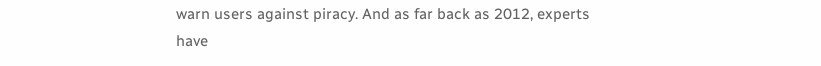warn users against piracy. And as far back as 2012, experts have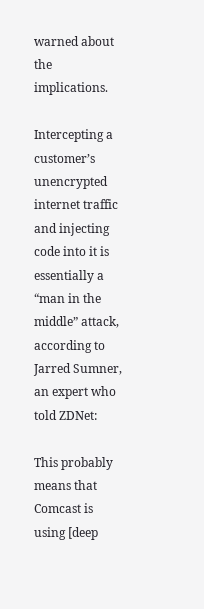warned about the implications.

Intercepting a customer’s unencrypted internet traffic and injecting code into it is essentially a “man in the middle” attack, according to Jarred Sumner, an expert who told ZDNet:

This probably means that Comcast is using [deep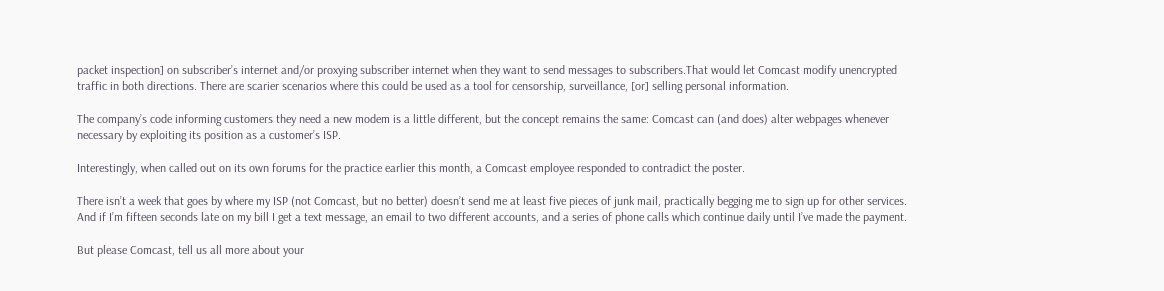packet inspection] on subscriber’s internet and/or proxying subscriber internet when they want to send messages to subscribers.That would let Comcast modify unencrypted traffic in both directions. There are scarier scenarios where this could be used as a tool for censorship, surveillance, [or] selling personal information.

The company’s code informing customers they need a new modem is a little different, but the concept remains the same: Comcast can (and does) alter webpages whenever necessary by exploiting its position as a customer’s ISP.

Interestingly, when called out on its own forums for the practice earlier this month, a Comcast employee responded to contradict the poster.

There isn’t a week that goes by where my ISP (not Comcast, but no better) doesn’t send me at least five pieces of junk mail, practically begging me to sign up for other services. And if I’m fifteen seconds late on my bill I get a text message, an email to two different accounts, and a series of phone calls which continue daily until I’ve made the payment.

But please Comcast, tell us all more about your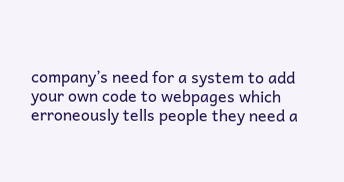company’s need for a system to add your own code to webpages which erroneously tells people they need a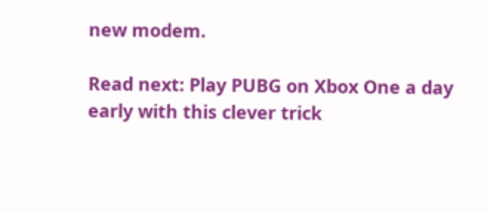new modem.

Read next: Play PUBG on Xbox One a day early with this clever trick